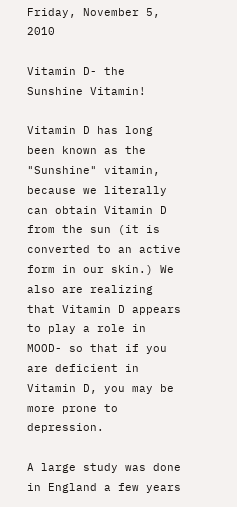Friday, November 5, 2010

Vitamin D- the Sunshine Vitamin!

Vitamin D has long been known as the "Sunshine" vitamin, because we literally can obtain Vitamin D from the sun (it is converted to an active form in our skin.) We also are realizing that Vitamin D appears to play a role in MOOD- so that if you are deficient in Vitamin D, you may be more prone to depression.

A large study was done in England a few years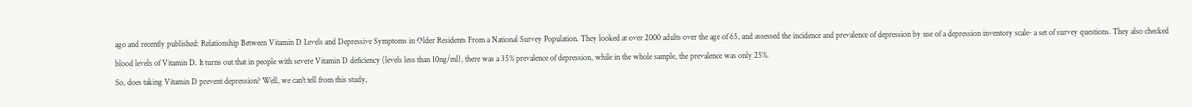ago and recently published: Relationship Between Vitamin D Levels and Depressive Symptoms in Older Residents From a National Survey Population. They looked at over 2000 adults over the age of 65, and assessed the incidence and prevalence of depression by use of a depression inventory scale- a set of survey questions. They also checked blood levels of Vitamin D. It turns out that in people with severe Vitamin D deficiency (levels less than 10ng/ml), there was a 35% prevalence of depression, while in the whole sample, the prevalence was only 25%.
So, does taking Vitamin D prevent depression? Well, we can't tell from this study,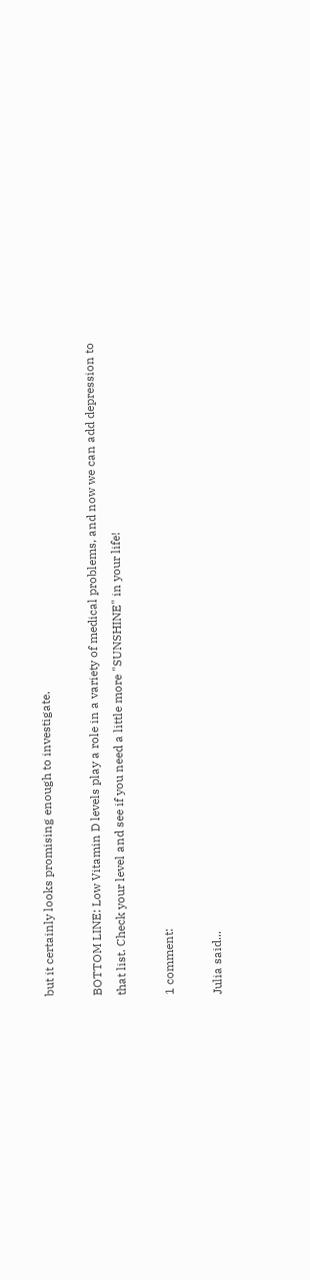but it certainly looks promising enough to investigate.

BOTTOM LINE: Low Vitamin D levels play a role in a variety of medical problems, and now we can add depression to that list. Check your level and see if you need a little more "SUNSHINE" in your life!

1 comment:

Julia said...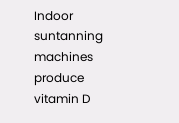Indoor suntanning machines produce vitamin D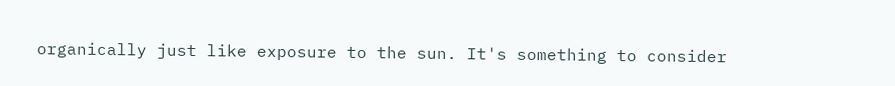organically just like exposure to the sun. It's something to consider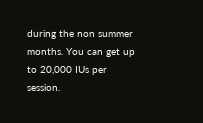during the non summer months. You can get up to 20,000 IUs per session.